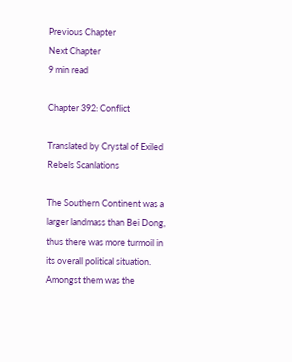Previous Chapter
Next Chapter
9 min read

Chapter 392: Conflict

Translated by Crystal of Exiled Rebels Scanlations

The Southern Continent was a larger landmass than Bei Dong, thus there was more turmoil in its overall political situation. Amongst them was the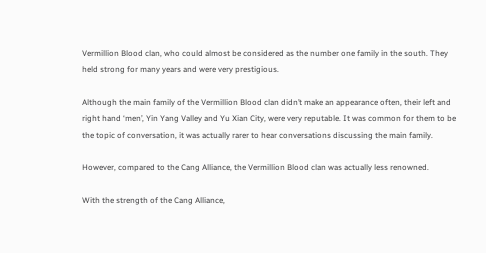Vermillion Blood clan, who could almost be considered as the number one family in the south. They held strong for many years and were very prestigious.

Although the main family of the Vermillion Blood clan didn’t make an appearance often, their left and right hand ‘men’, Yin Yang Valley and Yu Xian City, were very reputable. It was common for them to be the topic of conversation, it was actually rarer to hear conversations discussing the main family.

However, compared to the Cang Alliance, the Vermillion Blood clan was actually less renowned.

With the strength of the Cang Alliance,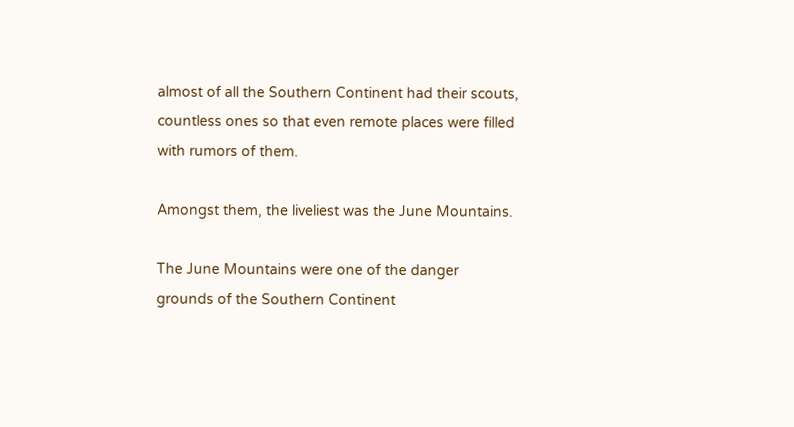almost of all the Southern Continent had their scouts, countless ones so that even remote places were filled with rumors of them.

Amongst them, the liveliest was the June Mountains.

The June Mountains were one of the danger grounds of the Southern Continent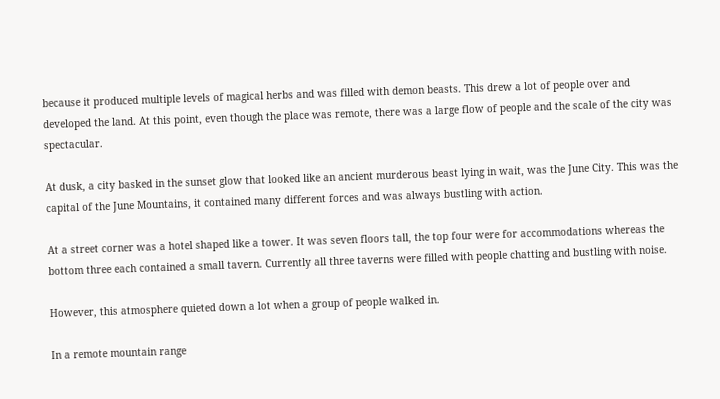because it produced multiple levels of magical herbs and was filled with demon beasts. This drew a lot of people over and developed the land. At this point, even though the place was remote, there was a large flow of people and the scale of the city was spectacular.

At dusk, a city basked in the sunset glow that looked like an ancient murderous beast lying in wait, was the June City. This was the capital of the June Mountains, it contained many different forces and was always bustling with action.

At a street corner was a hotel shaped like a tower. It was seven floors tall, the top four were for accommodations whereas the bottom three each contained a small tavern. Currently all three taverns were filled with people chatting and bustling with noise.

However, this atmosphere quieted down a lot when a group of people walked in.

In a remote mountain range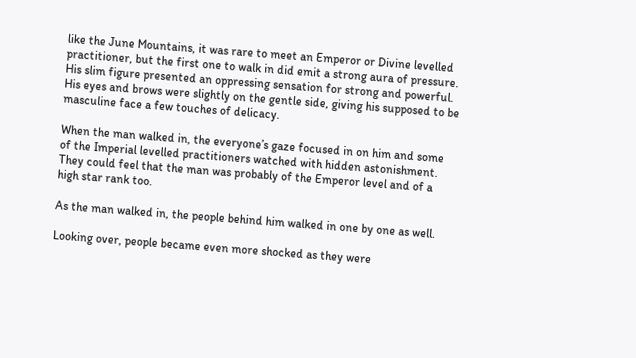like the June Mountains, it was rare to meet an Emperor or Divine levelled practitioner, but the first one to walk in did emit a strong aura of pressure. His slim figure presented an oppressing sensation for strong and powerful. His eyes and brows were slightly on the gentle side, giving his supposed to be masculine face a few touches of delicacy.

When the man walked in, the everyone’s gaze focused in on him and some of the Imperial levelled practitioners watched with hidden astonishment. They could feel that the man was probably of the Emperor level and of a high star rank too.

As the man walked in, the people behind him walked in one by one as well.

Looking over, people became even more shocked as they were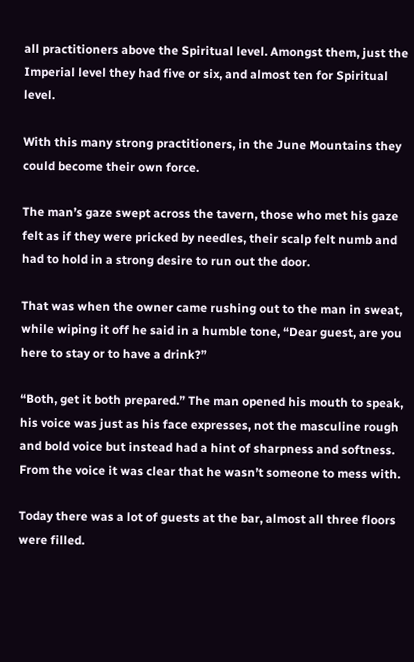all practitioners above the Spiritual level. Amongst them, just the Imperial level they had five or six, and almost ten for Spiritual level.

With this many strong practitioners, in the June Mountains they could become their own force.

The man’s gaze swept across the tavern, those who met his gaze felt as if they were pricked by needles, their scalp felt numb and had to hold in a strong desire to run out the door.

That was when the owner came rushing out to the man in sweat, while wiping it off he said in a humble tone, “Dear guest, are you here to stay or to have a drink?”

“Both, get it both prepared.” The man opened his mouth to speak, his voice was just as his face expresses, not the masculine rough and bold voice but instead had a hint of sharpness and softness. From the voice it was clear that he wasn’t someone to mess with.

Today there was a lot of guests at the bar, almost all three floors were filled.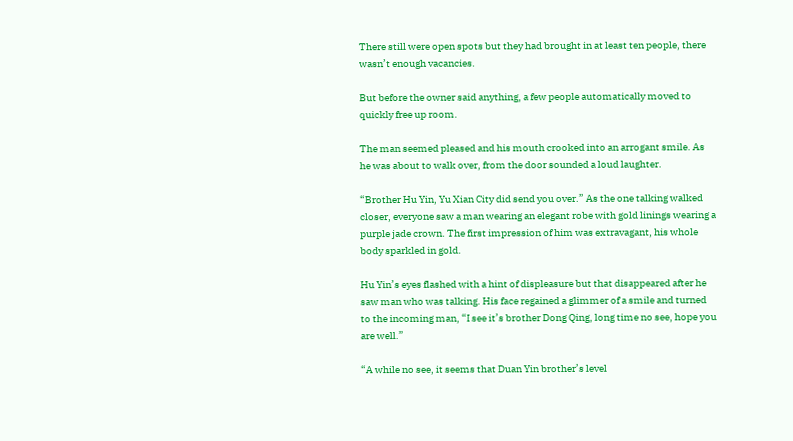There still were open spots but they had brought in at least ten people, there wasn’t enough vacancies.

But before the owner said anything, a few people automatically moved to quickly free up room.

The man seemed pleased and his mouth crooked into an arrogant smile. As he was about to walk over, from the door sounded a loud laughter.

“Brother Hu Yin, Yu Xian City did send you over.” As the one talking walked closer, everyone saw a man wearing an elegant robe with gold linings wearing a purple jade crown. The first impression of him was extravagant, his whole body sparkled in gold.

Hu Yin’s eyes flashed with a hint of displeasure but that disappeared after he saw man who was talking. His face regained a glimmer of a smile and turned to the incoming man, “I see it’s brother Dong Qing, long time no see, hope you are well.”

“A while no see, it seems that Duan Yin brother’s level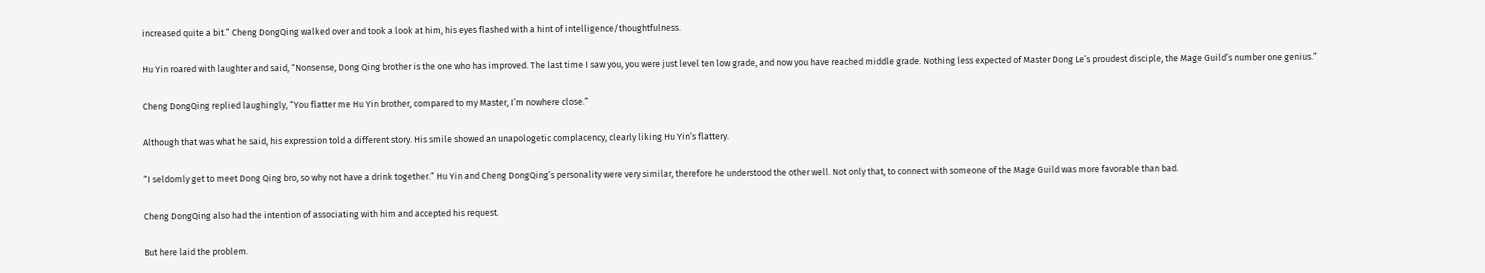increased quite a bit.” Cheng DongQing walked over and took a look at him, his eyes flashed with a hint of intelligence/thoughtfulness.

Hu Yin roared with laughter and said, “Nonsense, Dong Qing brother is the one who has improved. The last time I saw you, you were just level ten low grade, and now you have reached middle grade. Nothing less expected of Master Dong Le’s proudest disciple, the Mage Guild’s number one genius.”

Cheng DongQing replied laughingly, “You flatter me Hu Yin brother, compared to my Master, I’m nowhere close.”

Although that was what he said, his expression told a different story. His smile showed an unapologetic complacency, clearly liking Hu Yin’s flattery.

“I seldomly get to meet Dong Qing bro, so why not have a drink together.” Hu Yin and Cheng DongQing’s personality were very similar, therefore he understood the other well. Not only that, to connect with someone of the Mage Guild was more favorable than bad.

Cheng DongQing also had the intention of associating with him and accepted his request.

But here laid the problem.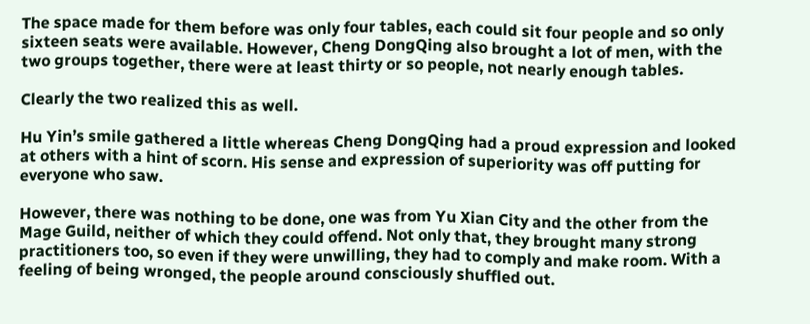The space made for them before was only four tables, each could sit four people and so only sixteen seats were available. However, Cheng DongQing also brought a lot of men, with the two groups together, there were at least thirty or so people, not nearly enough tables.

Clearly the two realized this as well.

Hu Yin’s smile gathered a little whereas Cheng DongQing had a proud expression and looked at others with a hint of scorn. His sense and expression of superiority was off putting for everyone who saw.

However, there was nothing to be done, one was from Yu Xian City and the other from the Mage Guild, neither of which they could offend. Not only that, they brought many strong practitioners too, so even if they were unwilling, they had to comply and make room. With a feeling of being wronged, the people around consciously shuffled out.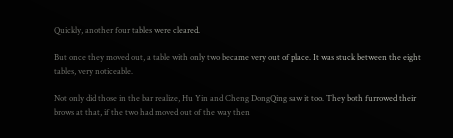Quickly, another four tables were cleared.

But once they moved out, a table with only two became very out of place. It was stuck between the eight tables, very noticeable.

Not only did those in the bar realize, Hu Yin and Cheng DongQing saw it too. They both furrowed their brows at that, if the two had moved out of the way then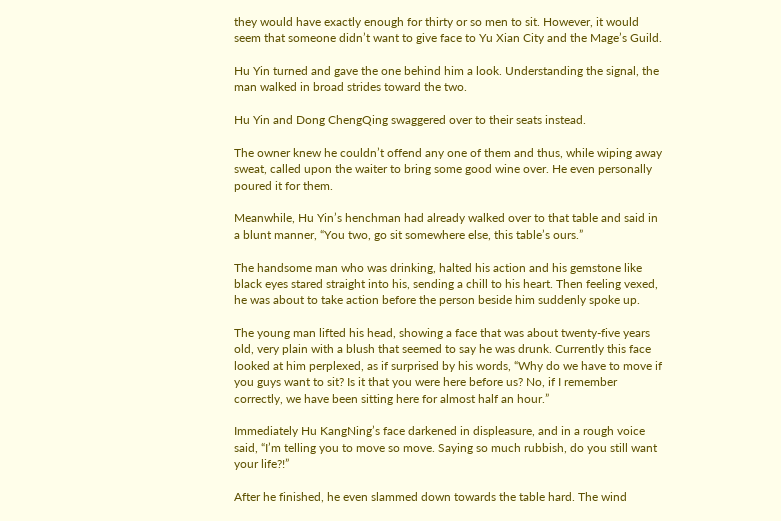they would have exactly enough for thirty or so men to sit. However, it would seem that someone didn’t want to give face to Yu Xian City and the Mage’s Guild.

Hu Yin turned and gave the one behind him a look. Understanding the signal, the man walked in broad strides toward the two.

Hu Yin and Dong ChengQing swaggered over to their seats instead.

The owner knew he couldn’t offend any one of them and thus, while wiping away sweat, called upon the waiter to bring some good wine over. He even personally poured it for them.

Meanwhile, Hu Yin’s henchman had already walked over to that table and said in a blunt manner, “You two, go sit somewhere else, this table’s ours.”

The handsome man who was drinking, halted his action and his gemstone like black eyes stared straight into his, sending a chill to his heart. Then feeling vexed, he was about to take action before the person beside him suddenly spoke up.

The young man lifted his head, showing a face that was about twenty-five years old, very plain with a blush that seemed to say he was drunk. Currently this face looked at him perplexed, as if surprised by his words, “Why do we have to move if you guys want to sit? Is it that you were here before us? No, if I remember correctly, we have been sitting here for almost half an hour.”

Immediately Hu KangNing’s face darkened in displeasure, and in a rough voice said, “I’m telling you to move so move. Saying so much rubbish, do you still want your life?!”

After he finished, he even slammed down towards the table hard. The wind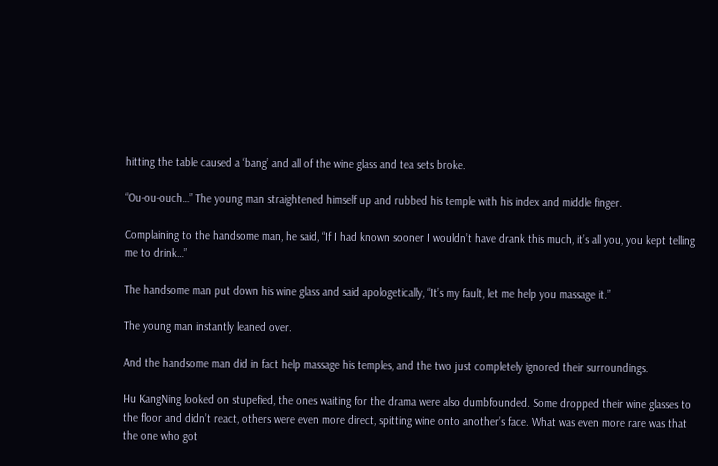hitting the table caused a ‘bang’ and all of the wine glass and tea sets broke.

“Ou-ou-ouch…” The young man straightened himself up and rubbed his temple with his index and middle finger.

Complaining to the handsome man, he said, “If I had known sooner I wouldn’t have drank this much, it’s all you, you kept telling me to drink…”

The handsome man put down his wine glass and said apologetically, “It’s my fault, let me help you massage it.”

The young man instantly leaned over.

And the handsome man did in fact help massage his temples, and the two just completely ignored their surroundings.

Hu KangNing looked on stupefied, the ones waiting for the drama were also dumbfounded. Some dropped their wine glasses to the floor and didn’t react, others were even more direct, spitting wine onto another’s face. What was even more rare was that the one who got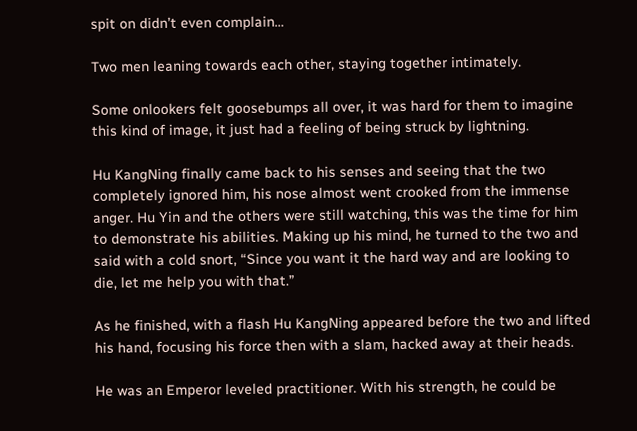spit on didn’t even complain…

Two men leaning towards each other, staying together intimately.

Some onlookers felt goosebumps all over, it was hard for them to imagine this kind of image, it just had a feeling of being struck by lightning.

Hu KangNing finally came back to his senses and seeing that the two completely ignored him, his nose almost went crooked from the immense anger. Hu Yin and the others were still watching, this was the time for him to demonstrate his abilities. Making up his mind, he turned to the two and said with a cold snort, “Since you want it the hard way and are looking to die, let me help you with that.”

As he finished, with a flash Hu KangNing appeared before the two and lifted his hand, focusing his force then with a slam, hacked away at their heads.

He was an Emperor leveled practitioner. With his strength, he could be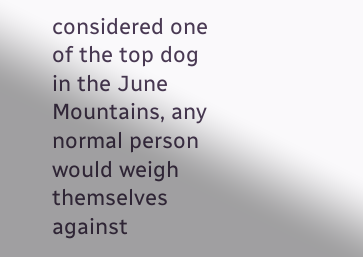considered one of the top dog in the June Mountains, any normal person would weigh themselves against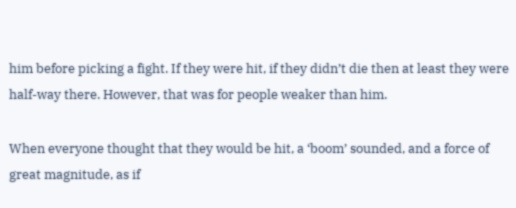him before picking a fight. If they were hit, if they didn’t die then at least they were half-way there. However, that was for people weaker than him.

When everyone thought that they would be hit, a ‘boom’ sounded, and a force of great magnitude, as if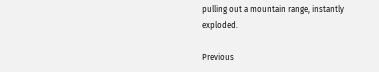pulling out a mountain range, instantly exploded.

Previous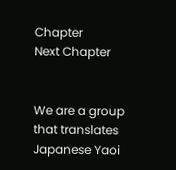Chapter
Next Chapter


We are a group that translates Japanese Yaoi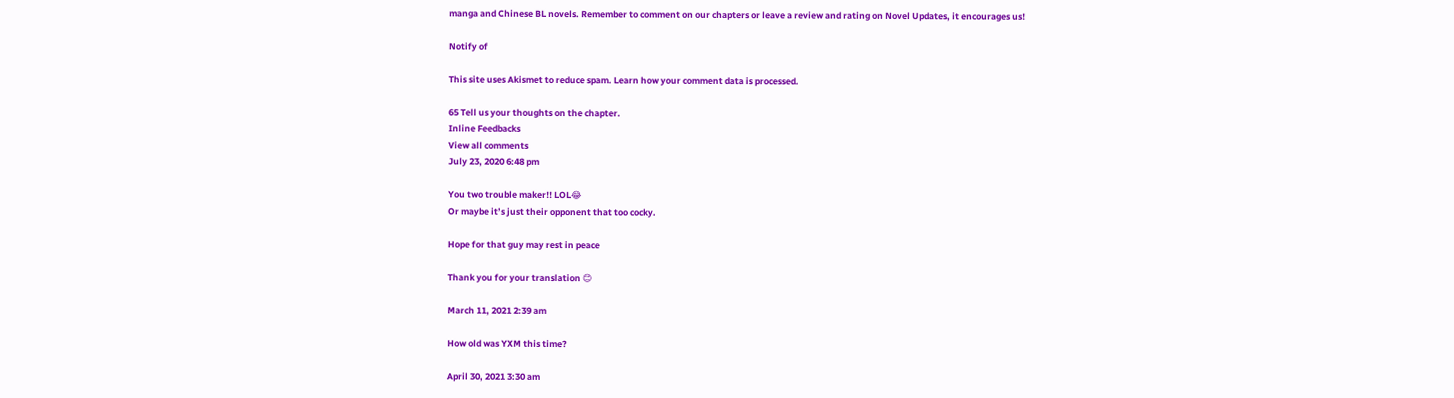manga and Chinese BL novels. Remember to comment on our chapters or leave a review and rating on Novel Updates, it encourages us!

Notify of

This site uses Akismet to reduce spam. Learn how your comment data is processed.

65 Tell us your thoughts on the chapter.
Inline Feedbacks
View all comments
July 23, 2020 6:48 pm

You two trouble maker!! LOL😂
Or maybe it’s just their opponent that too cocky.

Hope for that guy may rest in peace

Thank you for your translation 😊

March 11, 2021 2:39 am

How old was YXM this time?

April 30, 2021 3:30 am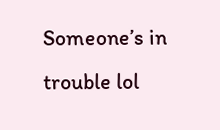Someone’s in trouble lol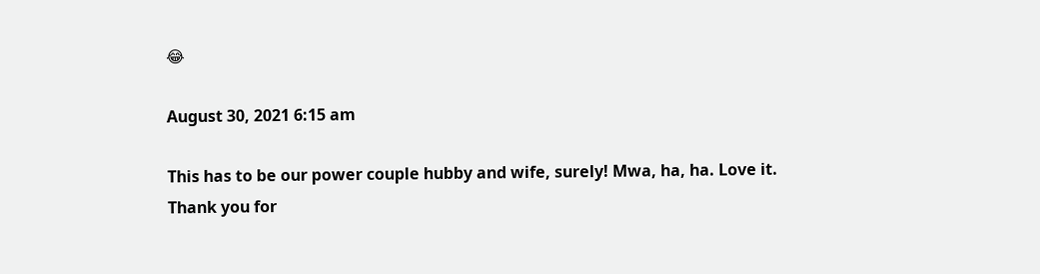😂

August 30, 2021 6:15 am

This has to be our power couple hubby and wife, surely! Mwa, ha, ha. Love it.
Thank you for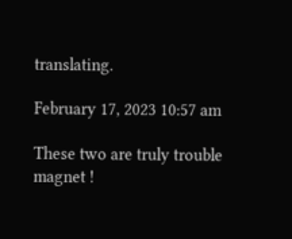translating.

February 17, 2023 10:57 am

These two are truly trouble magnet !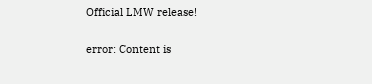Official LMW release!

error: Content is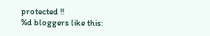protected !!
%d bloggers like this: